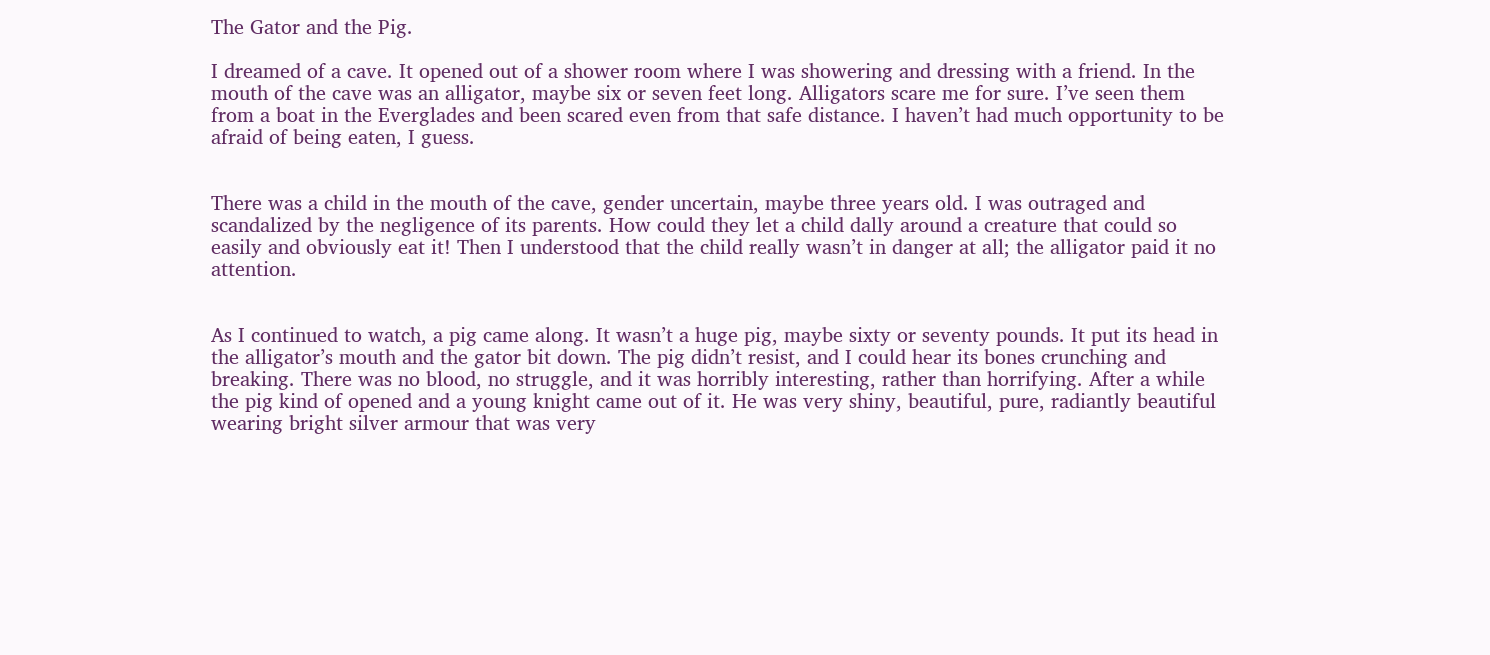The Gator and the Pig.

I dreamed of a cave. It opened out of a shower room where I was showering and dressing with a friend. In the mouth of the cave was an alligator, maybe six or seven feet long. Alligators scare me for sure. I’ve seen them from a boat in the Everglades and been scared even from that safe distance. I haven’t had much opportunity to be afraid of being eaten, I guess.


There was a child in the mouth of the cave, gender uncertain, maybe three years old. I was outraged and scandalized by the negligence of its parents. How could they let a child dally around a creature that could so easily and obviously eat it! Then I understood that the child really wasn’t in danger at all; the alligator paid it no attention.


As I continued to watch, a pig came along. It wasn’t a huge pig, maybe sixty or seventy pounds. It put its head in the alligator’s mouth and the gator bit down. The pig didn’t resist, and I could hear its bones crunching and breaking. There was no blood, no struggle, and it was horribly interesting, rather than horrifying. After a while the pig kind of opened and a young knight came out of it. He was very shiny, beautiful, pure, radiantly beautiful wearing bright silver armour that was very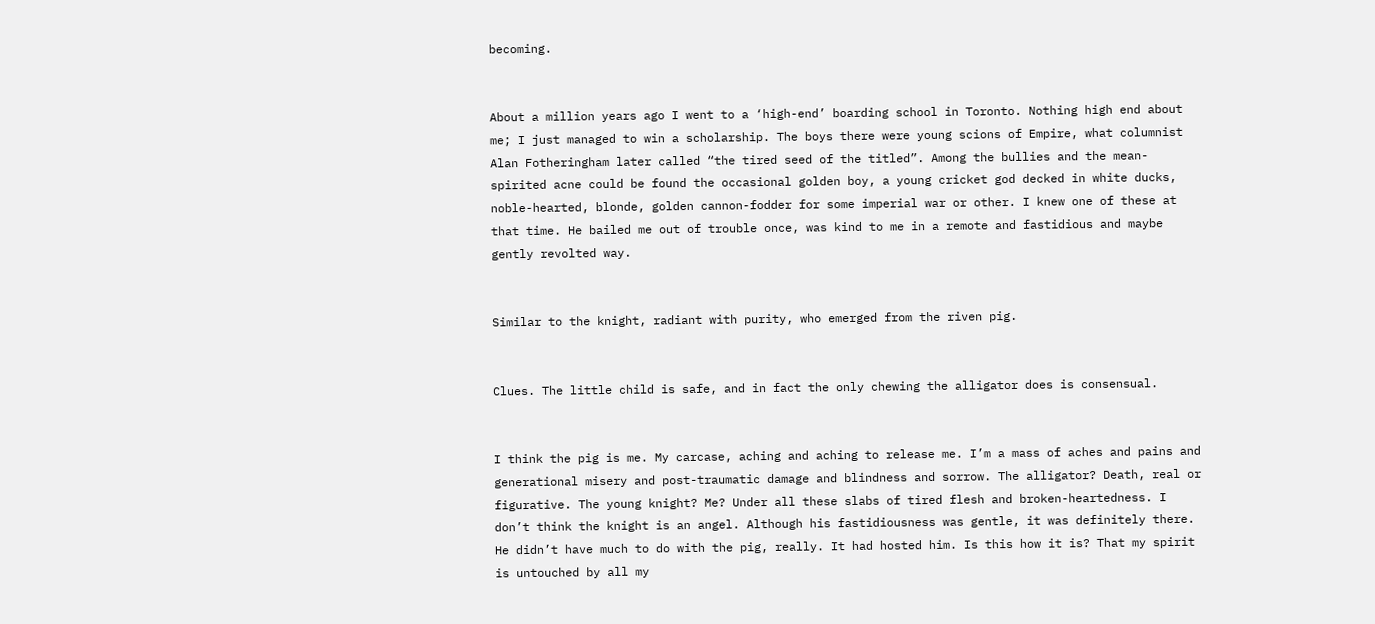becoming.


About a million years ago I went to a ‘high-end’ boarding school in Toronto. Nothing high end about me; I just managed to win a scholarship. The boys there were young scions of Empire, what columnist Alan Fotheringham later called “the tired seed of the titled”. Among the bullies and the mean-spirited acne could be found the occasional golden boy, a young cricket god decked in white ducks, noble-hearted, blonde, golden cannon-fodder for some imperial war or other. I knew one of these at that time. He bailed me out of trouble once, was kind to me in a remote and fastidious and maybe gently revolted way.


Similar to the knight, radiant with purity, who emerged from the riven pig.


Clues. The little child is safe, and in fact the only chewing the alligator does is consensual.


I think the pig is me. My carcase, aching and aching to release me. I’m a mass of aches and pains and generational misery and post-traumatic damage and blindness and sorrow. The alligator? Death, real or figurative. The young knight? Me? Under all these slabs of tired flesh and broken-heartedness. I don’t think the knight is an angel. Although his fastidiousness was gentle, it was definitely there. He didn’t have much to do with the pig, really. It had hosted him. Is this how it is? That my spirit is untouched by all my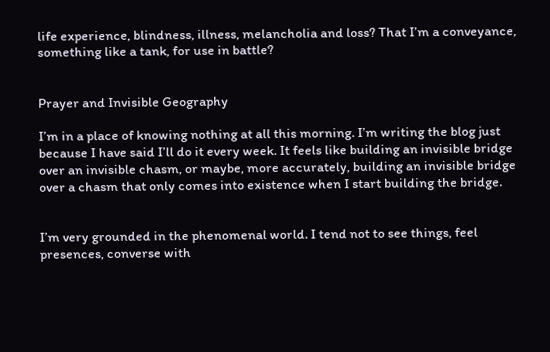life experience, blindness, illness, melancholia and loss? That I’m a conveyance, something like a tank, for use in battle?


Prayer and Invisible Geography

I’m in a place of knowing nothing at all this morning. I’m writing the blog just because I have said I’ll do it every week. It feels like building an invisible bridge over an invisible chasm, or maybe, more accurately, building an invisible bridge over a chasm that only comes into existence when I start building the bridge.


I’m very grounded in the phenomenal world. I tend not to see things, feel presences, converse with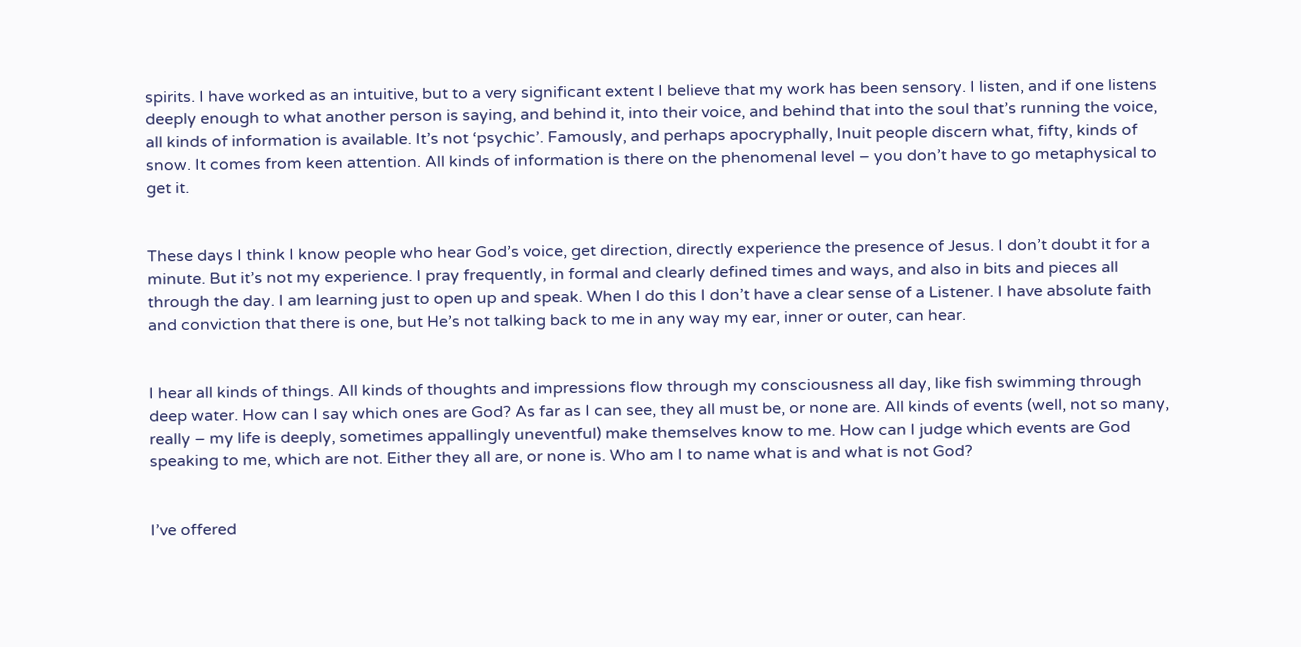spirits. I have worked as an intuitive, but to a very significant extent I believe that my work has been sensory. I listen, and if one listens deeply enough to what another person is saying, and behind it, into their voice, and behind that into the soul that’s running the voice, all kinds of information is available. It’s not ‘psychic’. Famously, and perhaps apocryphally, Inuit people discern what, fifty, kinds of snow. It comes from keen attention. All kinds of information is there on the phenomenal level – you don’t have to go metaphysical to get it.


These days I think I know people who hear God’s voice, get direction, directly experience the presence of Jesus. I don’t doubt it for a minute. But it’s not my experience. I pray frequently, in formal and clearly defined times and ways, and also in bits and pieces all through the day. I am learning just to open up and speak. When I do this I don’t have a clear sense of a Listener. I have absolute faith and conviction that there is one, but He’s not talking back to me in any way my ear, inner or outer, can hear.


I hear all kinds of things. All kinds of thoughts and impressions flow through my consciousness all day, like fish swimming through deep water. How can I say which ones are God? As far as I can see, they all must be, or none are. All kinds of events (well, not so many, really – my life is deeply, sometimes appallingly uneventful) make themselves know to me. How can I judge which events are God speaking to me, which are not. Either they all are, or none is. Who am I to name what is and what is not God?


I’ve offered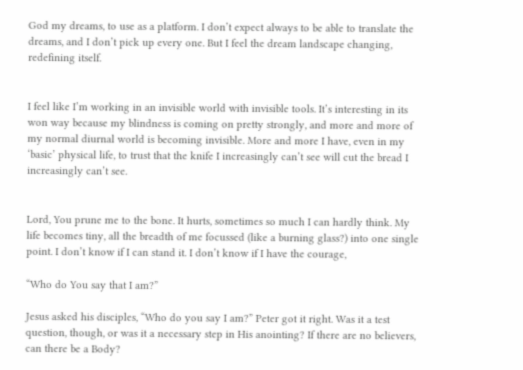God my dreams, to use as a platform. I don’t expect always to be able to translate the dreams, and I don’t pick up every one. But I feel the dream landscape changing, redefining itself.


I feel like I’m working in an invisible world with invisible tools. It’s interesting in its won way because my blindness is coming on pretty strongly, and more and more of my normal diurnal world is becoming invisible. More and more I have, even in my ‘basic’ physical life, to trust that the knife I increasingly can’t see will cut the bread I increasingly can’t see.


Lord, You prune me to the bone. It hurts, sometimes so much I can hardly think. My life becomes tiny, all the breadth of me focussed (like a burning glass?) into one single point. I don’t know if I can stand it. I don’t know if I have the courage,

“Who do You say that I am?”

Jesus asked his disciples, “Who do you say I am?” Peter got it right. Was it a test question, though, or was it a necessary step in His anointing? If there are no believers, can there be a Body?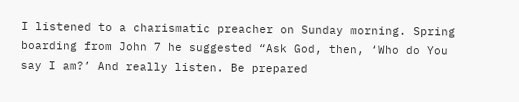I listened to a charismatic preacher on Sunday morning. Spring boarding from John 7 he suggested “Ask God, then, ‘Who do You say I am?’ And really listen. Be prepared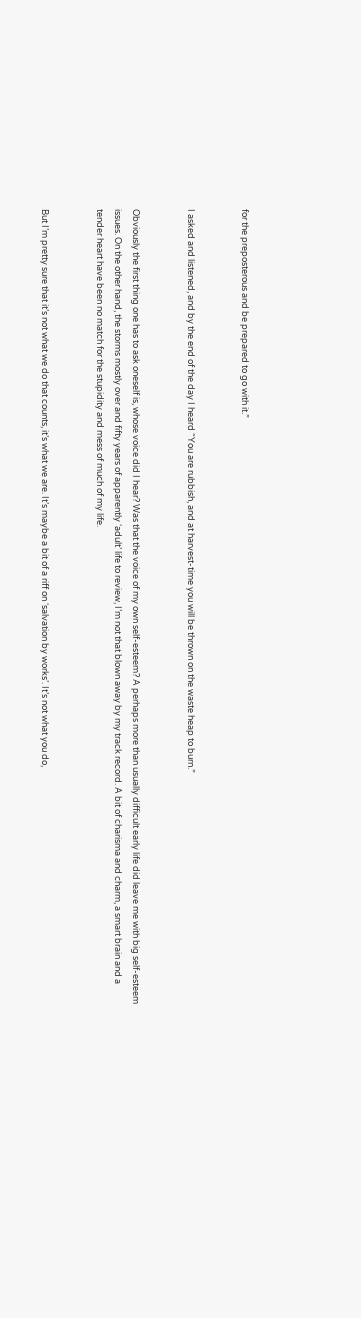for the preposterous and be prepared to go with it.”


I asked and listened, and by the end of the day I heard “You are rubbish, and at harvest-time you will be thrown on the waste heap to burn.”


Obviously the first thing one has to ask oneself is, whose voice did I hear? Was that the voice of my own self-esteem? A perhaps more than usually difficult early life did leave me with big self-esteem issues. On the other hand, the storms mostly over and fifty years of apparently ‘adult’ life to review, I’m not that blown away by my track record. A bit of charisma and charm, a smart brain and a tender heart have been no match for the stupidity and mess of much of my life.


But I’m pretty sure that it’s not what we do that counts, it’s what we are. It’s maybe a bit of a riff on ‘salvation by works’. It’s not what you do,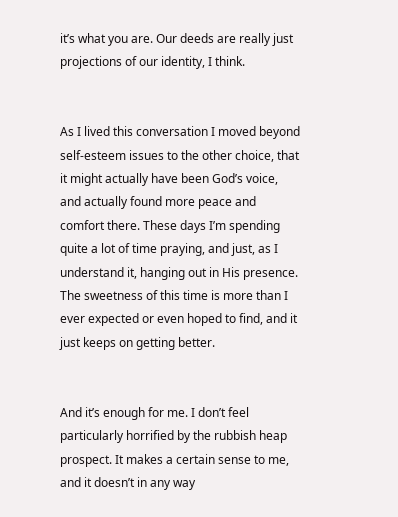it’s what you are. Our deeds are really just projections of our identity, I think.


As I lived this conversation I moved beyond self-esteem issues to the other choice, that it might actually have been God’s voice, and actually found more peace and comfort there. These days I’m spending quite a lot of time praying, and just, as I understand it, hanging out in His presence. The sweetness of this time is more than I ever expected or even hoped to find, and it just keeps on getting better.


And it’s enough for me. I don’t feel particularly horrified by the rubbish heap prospect. It makes a certain sense to me, and it doesn’t in any way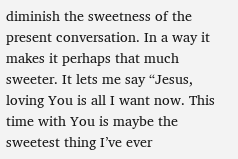diminish the sweetness of the present conversation. In a way it makes it perhaps that much sweeter. It lets me say “Jesus, loving You is all I want now. This time with You is maybe the sweetest thing I’ve ever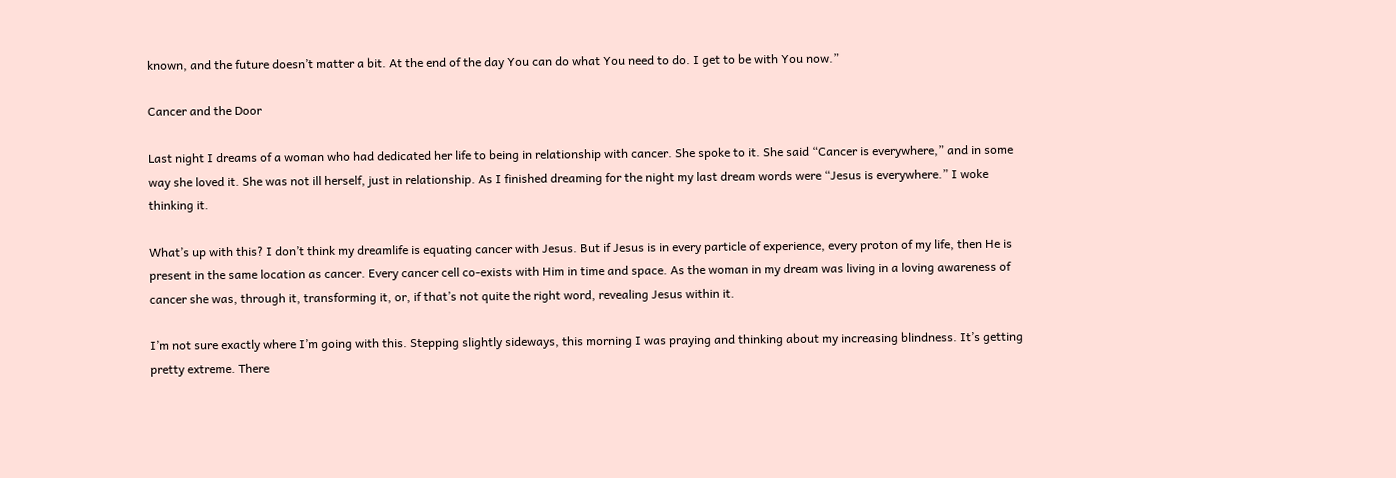known, and the future doesn’t matter a bit. At the end of the day You can do what You need to do. I get to be with You now.”

Cancer and the Door

Last night I dreams of a woman who had dedicated her life to being in relationship with cancer. She spoke to it. She said “Cancer is everywhere,” and in some way she loved it. She was not ill herself, just in relationship. As I finished dreaming for the night my last dream words were “Jesus is everywhere.” I woke thinking it.

What’s up with this? I don’t think my dreamlife is equating cancer with Jesus. But if Jesus is in every particle of experience, every proton of my life, then He is present in the same location as cancer. Every cancer cell co-exists with Him in time and space. As the woman in my dream was living in a loving awareness of cancer she was, through it, transforming it, or, if that’s not quite the right word, revealing Jesus within it.

I’m not sure exactly where I’m going with this. Stepping slightly sideways, this morning I was praying and thinking about my increasing blindness. It’s getting pretty extreme. There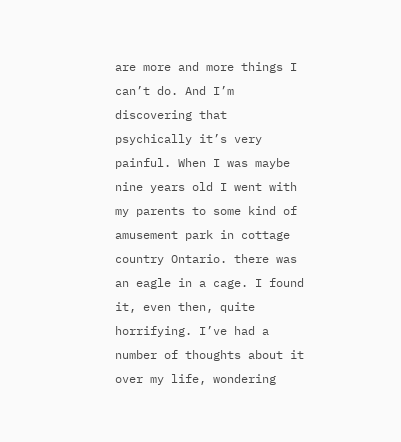are more and more things I can’t do. And I’m discovering that psychically it’s very painful. When I was maybe nine years old I went with my parents to some kind of amusement park in cottage country Ontario. there was an eagle in a cage. I found it, even then, quite horrifying. I’ve had a number of thoughts about it over my life, wondering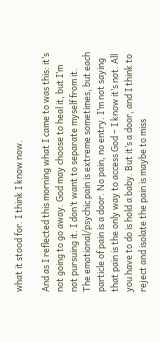what it stood for. I think I know now.

And as I reflected this morning what I came to was this: it’s not going to go away. God may choose to heal it, but I’m not pursuing it. I don’t want to separate myself from it. The emotional/psychic pain is extreme sometimes, but each particle of pain is a door. No pain, no entry. I’m not saying that pain is the only way to access God – I know it’s not. All you have to do is hold a baby. But it’s a door, and I think to reject and isolate the pain is maybe to miss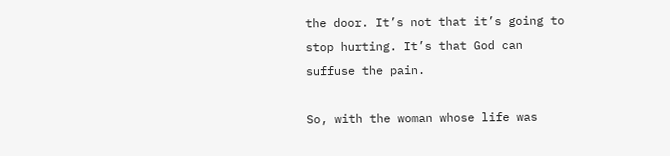the door. It’s not that it’s going to stop hurting. It’s that God can suffuse the pain.

So, with the woman whose life was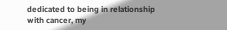dedicated to being in relationship with cancer, my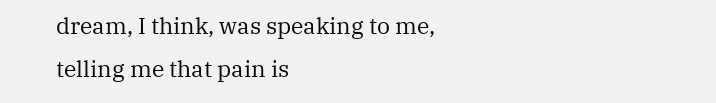dream, I think, was speaking to me, telling me that pain is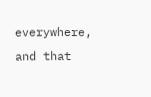everywhere, and that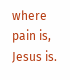where pain is, Jesus is.